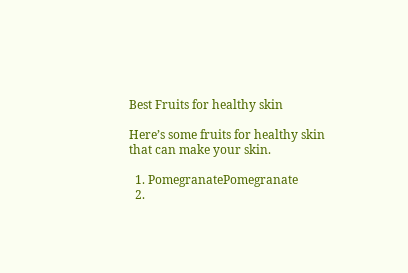Best Fruits for healthy skin

Here’s some fruits for healthy skin that can make your skin.

  1. PomegranatePomegranate
  2.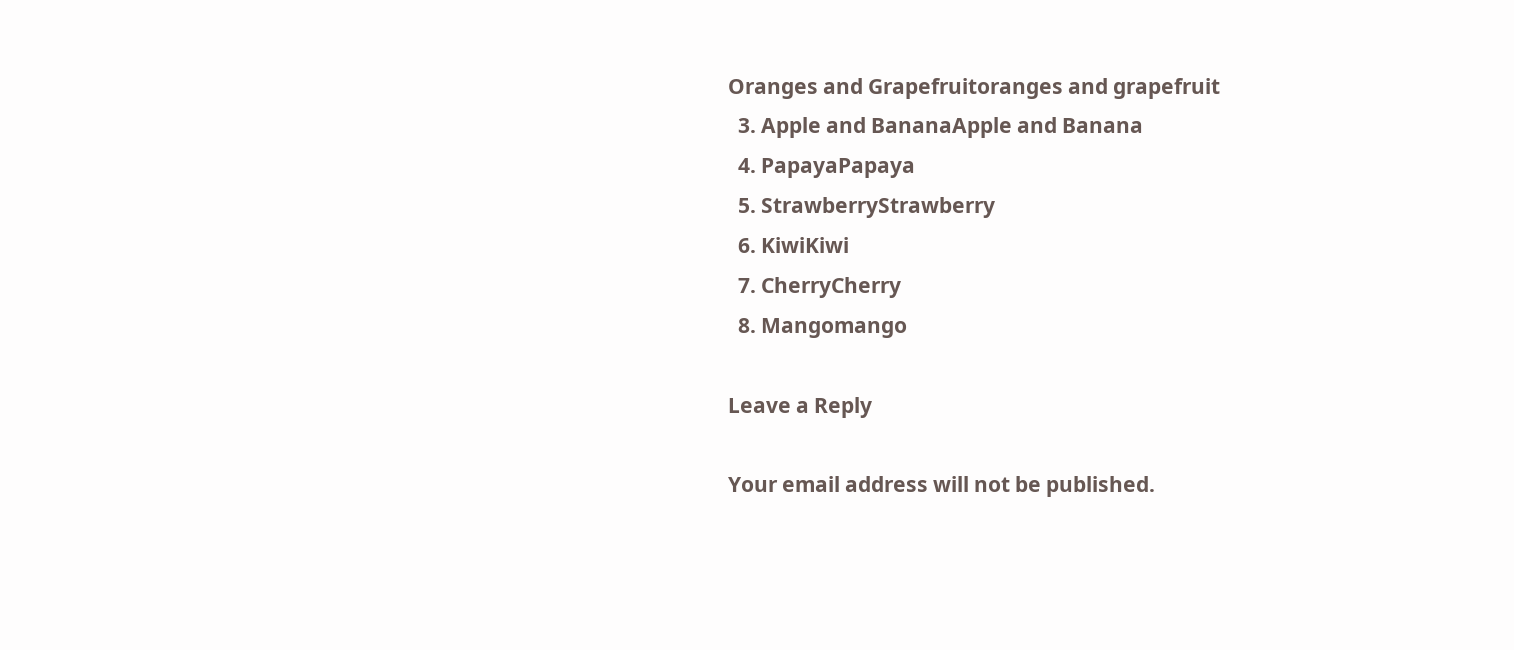Oranges and Grapefruitoranges and grapefruit
  3. Apple and BananaApple and Banana
  4. PapayaPapaya
  5. StrawberryStrawberry
  6. KiwiKiwi
  7. CherryCherry
  8. Mangomango

Leave a Reply

Your email address will not be published.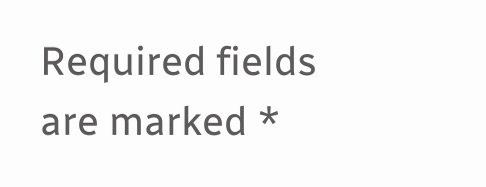Required fields are marked *